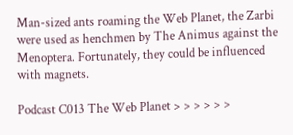Man-sized ants roaming the Web Planet, the Zarbi were used as henchmen by The Animus against the Menoptera. Fortunately, they could be influenced with magnets.

Podcast C013 The Web Planet > > > > > >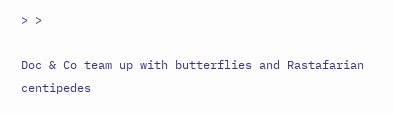> >

Doc & Co team up with butterflies and Rastafarian centipedes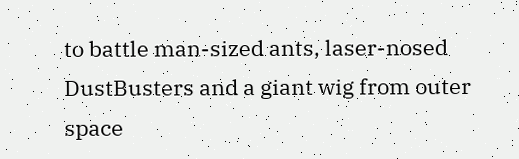to battle man-sized ants, laser-nosed DustBusters and a giant wig from outer space